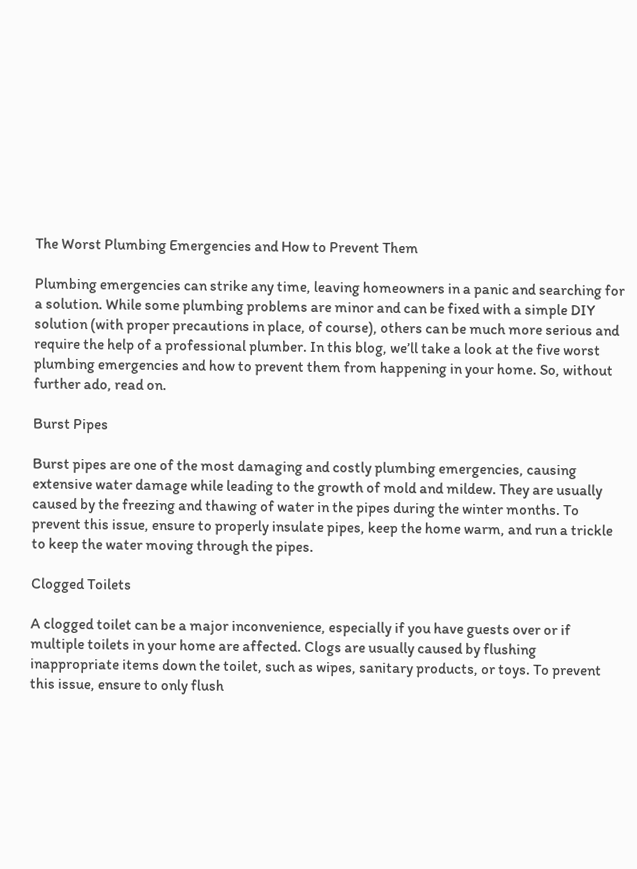The Worst Plumbing Emergencies and How to Prevent Them

Plumbing emergencies can strike any time, leaving homeowners in a panic and searching for a solution. While some plumbing problems are minor and can be fixed with a simple DIY solution (with proper precautions in place, of course), others can be much more serious and require the help of a professional plumber. In this blog, we’ll take a look at the five worst plumbing emergencies and how to prevent them from happening in your home. So, without further ado, read on.

Burst Pipes

Burst pipes are one of the most damaging and costly plumbing emergencies, causing extensive water damage while leading to the growth of mold and mildew. They are usually caused by the freezing and thawing of water in the pipes during the winter months. To prevent this issue, ensure to properly insulate pipes, keep the home warm, and run a trickle to keep the water moving through the pipes.

Clogged Toilets

A clogged toilet can be a major inconvenience, especially if you have guests over or if multiple toilets in your home are affected. Clogs are usually caused by flushing inappropriate items down the toilet, such as wipes, sanitary products, or toys. To prevent this issue, ensure to only flush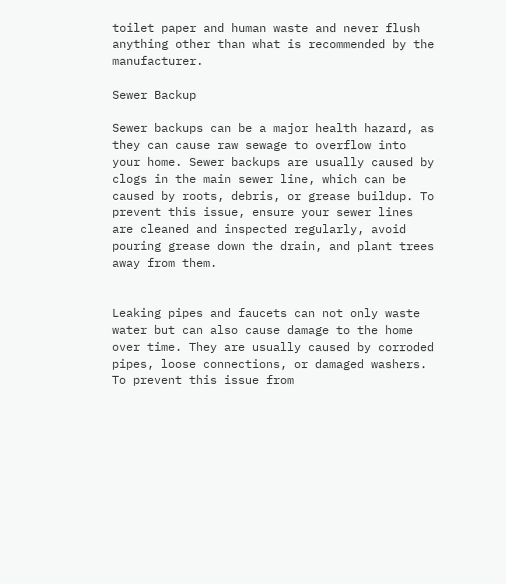toilet paper and human waste and never flush anything other than what is recommended by the manufacturer.

Sewer Backup

Sewer backups can be a major health hazard, as they can cause raw sewage to overflow into your home. Sewer backups are usually caused by clogs in the main sewer line, which can be caused by roots, debris, or grease buildup. To prevent this issue, ensure your sewer lines are cleaned and inspected regularly, avoid pouring grease down the drain, and plant trees away from them.


Leaking pipes and faucets can not only waste water but can also cause damage to the home over time. They are usually caused by corroded pipes, loose connections, or damaged washers. To prevent this issue from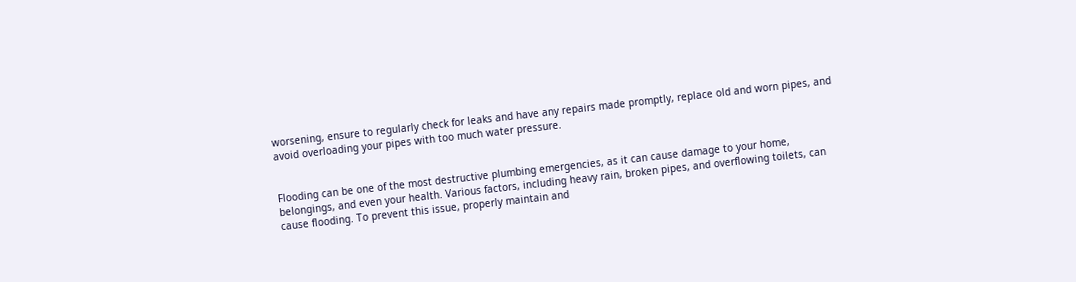worsening, ensure to regularly check for leaks and have any repairs made promptly, replace old and worn pipes, and avoid overloading your pipes with too much water pressure.


Flooding can be one of the most destructive plumbing emergencies, as it can cause damage to your home, belongings, and even your health. Various factors, including heavy rain, broken pipes, and overflowing toilets, can cause flooding. To prevent this issue, properly maintain and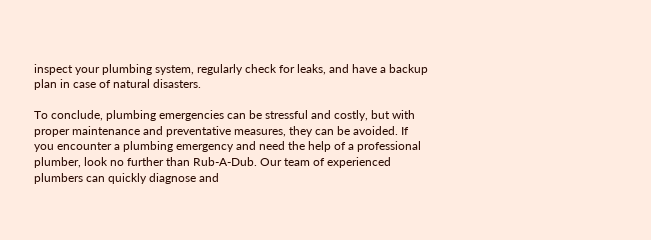inspect your plumbing system, regularly check for leaks, and have a backup plan in case of natural disasters.

To conclude, plumbing emergencies can be stressful and costly, but with proper maintenance and preventative measures, they can be avoided. If you encounter a plumbing emergency and need the help of a professional plumber, look no further than Rub-A-Dub. Our team of experienced plumbers can quickly diagnose and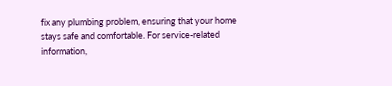fix any plumbing problem, ensuring that your home stays safe and comfortable. For service-related information,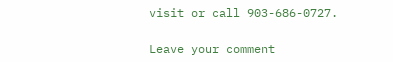visit or call 903-686-0727.

Leave your comment